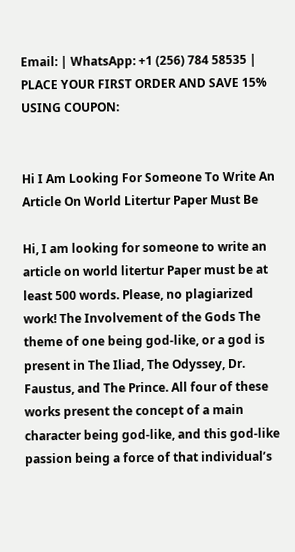Email: | WhatsApp: +1 (256) 784 58535 | PLACE YOUR FIRST ORDER AND SAVE 15% USING COUPON:


Hi I Am Looking For Someone To Write An Article On World Litertur Paper Must Be

Hi, I am looking for someone to write an article on world litertur Paper must be at least 500 words. Please, no plagiarized work! The Involvement of the Gods The theme of one being god-like, or a god is present in The Iliad, The Odyssey, Dr. Faustus, and The Prince. All four of these works present the concept of a main character being god-like, and this god-like passion being a force of that individual’s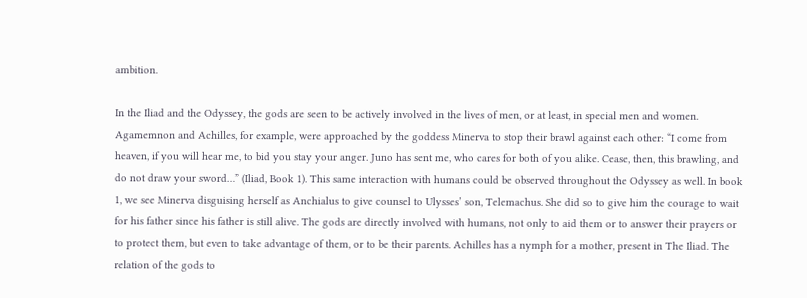ambition.

In the Iliad and the Odyssey, the gods are seen to be actively involved in the lives of men, or at least, in special men and women. Agamemnon and Achilles, for example, were approached by the goddess Minerva to stop their brawl against each other: “I come from heaven, if you will hear me, to bid you stay your anger. Juno has sent me, who cares for both of you alike. Cease, then, this brawling, and do not draw your sword…” (Iliad, Book 1). This same interaction with humans could be observed throughout the Odyssey as well. In book 1, we see Minerva disguising herself as Anchialus to give counsel to Ulysses’ son, Telemachus. She did so to give him the courage to wait for his father since his father is still alive. The gods are directly involved with humans, not only to aid them or to answer their prayers or to protect them, but even to take advantage of them, or to be their parents. Achilles has a nymph for a mother, present in The Iliad. The relation of the gods to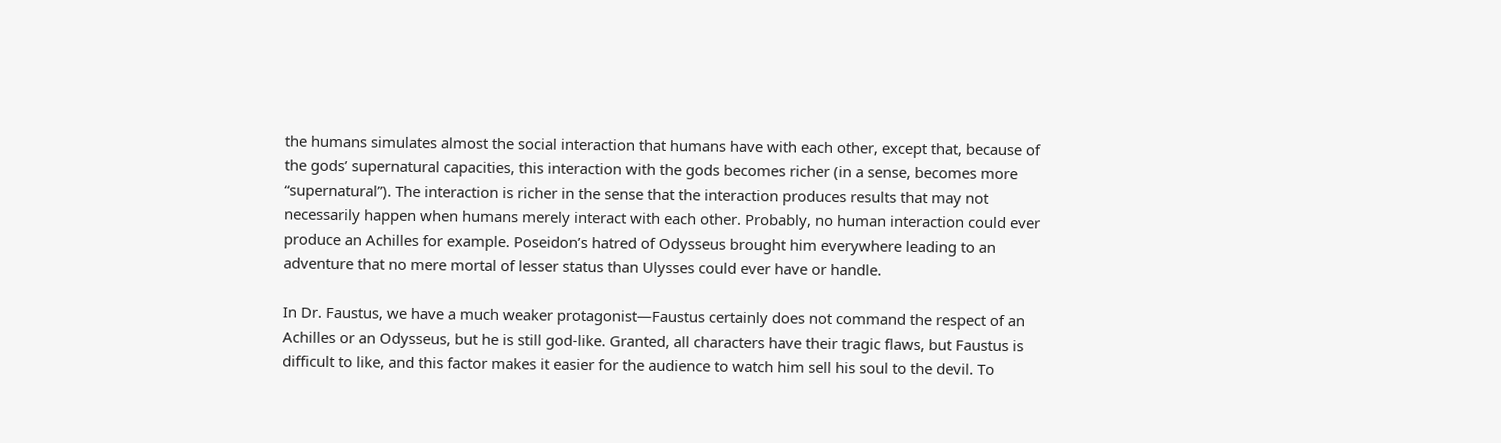the humans simulates almost the social interaction that humans have with each other, except that, because of the gods’ supernatural capacities, this interaction with the gods becomes richer (in a sense, becomes more “supernatural”). The interaction is richer in the sense that the interaction produces results that may not necessarily happen when humans merely interact with each other. Probably, no human interaction could ever produce an Achilles for example. Poseidon’s hatred of Odysseus brought him everywhere leading to an adventure that no mere mortal of lesser status than Ulysses could ever have or handle.

In Dr. Faustus, we have a much weaker protagonist—Faustus certainly does not command the respect of an Achilles or an Odysseus, but he is still god-like. Granted, all characters have their tragic flaws, but Faustus is difficult to like, and this factor makes it easier for the audience to watch him sell his soul to the devil. To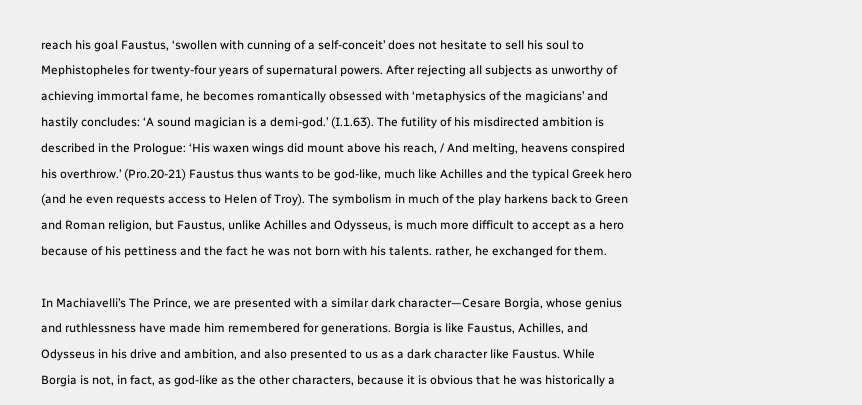reach his goal Faustus, ‘swollen with cunning of a self-conceit’ does not hesitate to sell his soul to Mephistopheles for twenty-four years of supernatural powers. After rejecting all subjects as unworthy of achieving immortal fame, he becomes romantically obsessed with ‘metaphysics of the magicians’ and hastily concludes: ‘A sound magician is a demi-god.’ (I.1.63). The futility of his misdirected ambition is described in the Prologue: ‘His waxen wings did mount above his reach, / And melting, heavens conspired his overthrow.’ (Pro.20-21) Faustus thus wants to be god-like, much like Achilles and the typical Greek hero (and he even requests access to Helen of Troy). The symbolism in much of the play harkens back to Green and Roman religion, but Faustus, unlike Achilles and Odysseus, is much more difficult to accept as a hero because of his pettiness and the fact he was not born with his talents. rather, he exchanged for them.

In Machiavelli’s The Prince, we are presented with a similar dark character—Cesare Borgia, whose genius and ruthlessness have made him remembered for generations. Borgia is like Faustus, Achilles, and Odysseus in his drive and ambition, and also presented to us as a dark character like Faustus. While Borgia is not, in fact, as god-like as the other characters, because it is obvious that he was historically a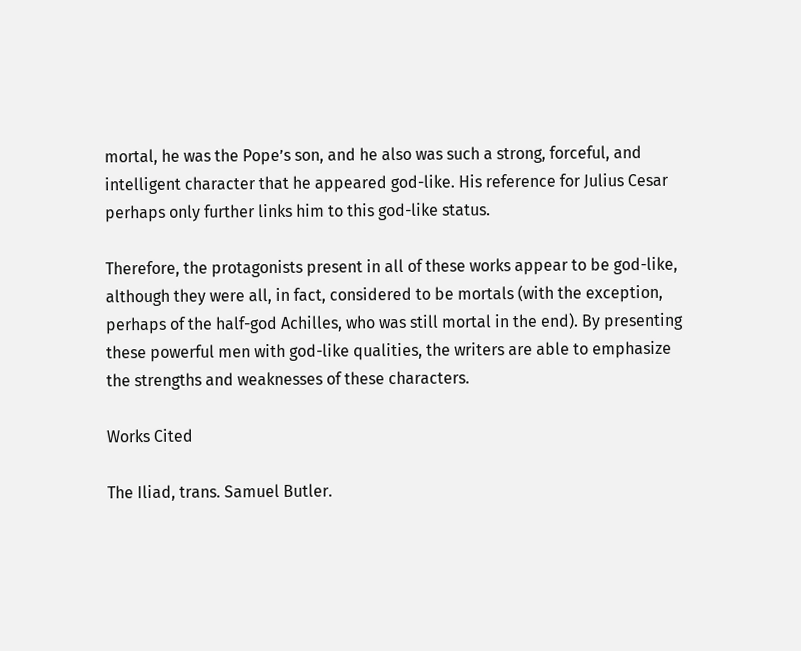mortal, he was the Pope’s son, and he also was such a strong, forceful, and intelligent character that he appeared god-like. His reference for Julius Cesar perhaps only further links him to this god-like status.

Therefore, the protagonists present in all of these works appear to be god-like, although they were all, in fact, considered to be mortals (with the exception, perhaps of the half-god Achilles, who was still mortal in the end). By presenting these powerful men with god-like qualities, the writers are able to emphasize the strengths and weaknesses of these characters.

Works Cited

The Iliad, trans. Samuel Butler.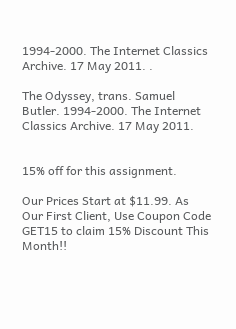1994-2000. The Internet Classics Archive. 17 May 2011. .

The Odyssey, trans. Samuel Butler. 1994-2000. The Internet Classics Archive. 17 May 2011.


15% off for this assignment.

Our Prices Start at $11.99. As Our First Client, Use Coupon Code GET15 to claim 15% Discount This Month!!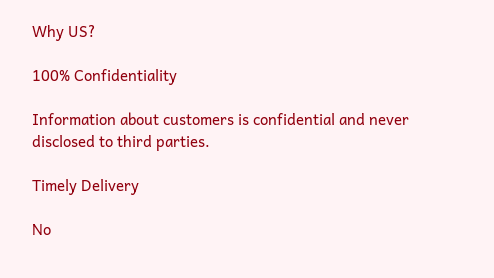Why US?

100% Confidentiality

Information about customers is confidential and never disclosed to third parties.

Timely Delivery

No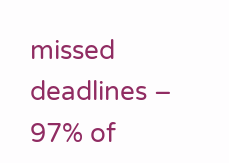missed deadlines – 97% of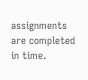assignments are completed in time.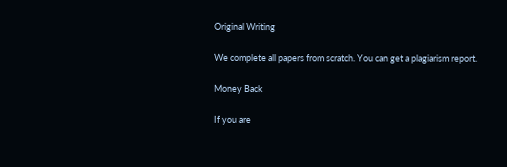Original Writing

We complete all papers from scratch. You can get a plagiarism report.

Money Back

If you are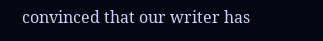convinced that our writer has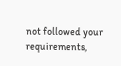not followed your requirements,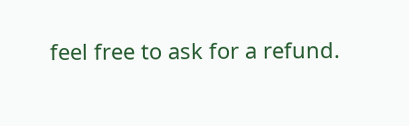feel free to ask for a refund.